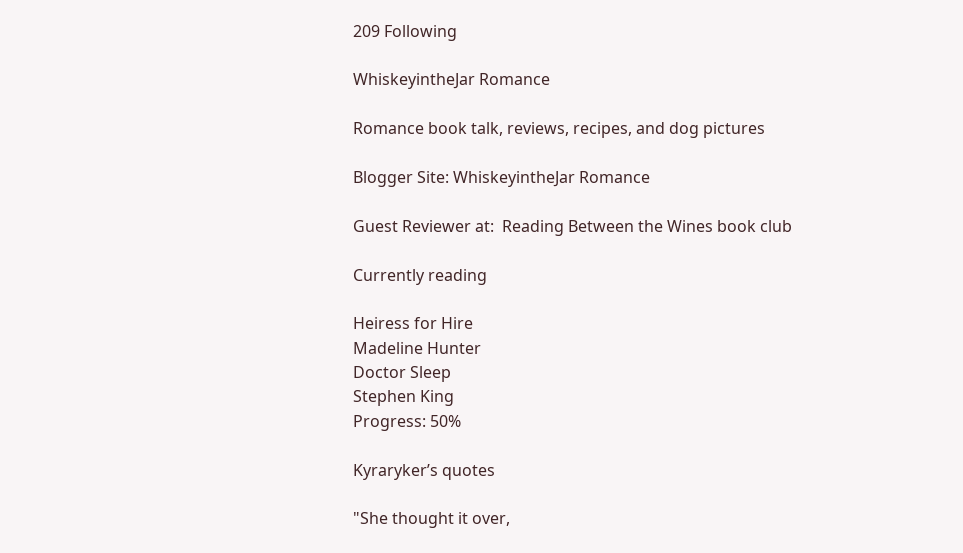209 Following

WhiskeyintheJar Romance

Romance book talk, reviews, recipes, and dog pictures

Blogger Site: WhiskeyintheJar Romance

Guest Reviewer at:  Reading Between the Wines book club

Currently reading

Heiress for Hire
Madeline Hunter
Doctor Sleep
Stephen King
Progress: 50%

Kyraryker’s quotes

"She thought it over,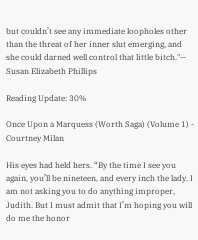but couldn’t see any immediate loopholes other than the threat of her inner slut emerging, and she could darned well control that little bitch."— Susan Elizabeth Phillips

Reading Update: 30%

Once Upon a Marquess (Worth Saga) (Volume 1) - Courtney Milan

His eyes had held hers. “By the time I see you again, you’ll be nineteen, and every inch the lady. I am not asking you to do anything improper, Judith. But I must admit that I’m hoping you will do me the honor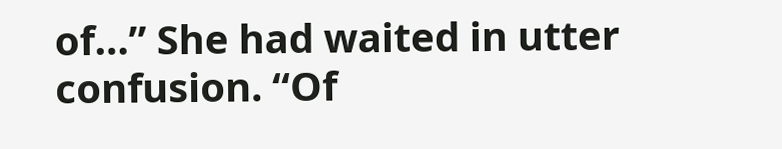of…” She had waited in utter confusion. “Of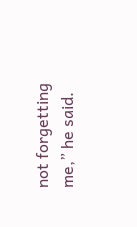not forgetting me,” he said.